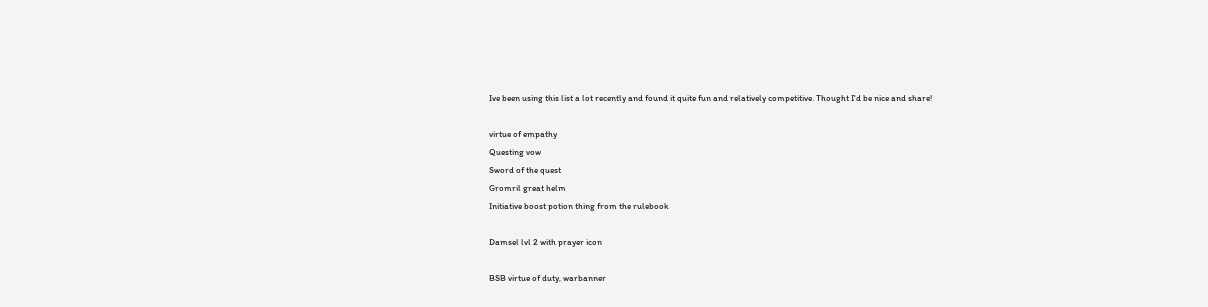Ive been using this list a lot recently and found it quite fun and relatively competitive. Thought I'd be nice and share!

virtue of empathy
Questing vow
Sword of the quest
Gromril great helm
Initiative boost potion thing from the rulebook

Damsel lvl 2 with prayer icon

BSB virtue of duty, warbanner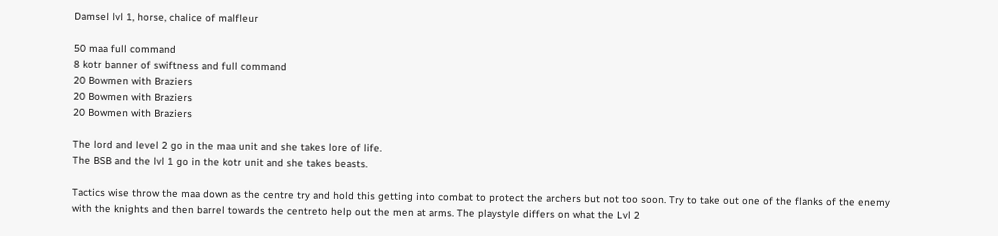Damsel lvl 1, horse, chalice of malfleur

50 maa full command
8 kotr banner of swiftness and full command
20 Bowmen with Braziers
20 Bowmen with Braziers
20 Bowmen with Braziers

The lord and level 2 go in the maa unit and she takes lore of life.
The BSB and the lvl 1 go in the kotr unit and she takes beasts.

Tactics wise throw the maa down as the centre try and hold this getting into combat to protect the archers but not too soon. Try to take out one of the flanks of the enemy with the knights and then barrel towards the centreto help out the men at arms. The playstyle differs on what the Lvl 2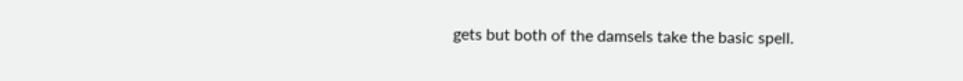gets but both of the damsels take the basic spell.